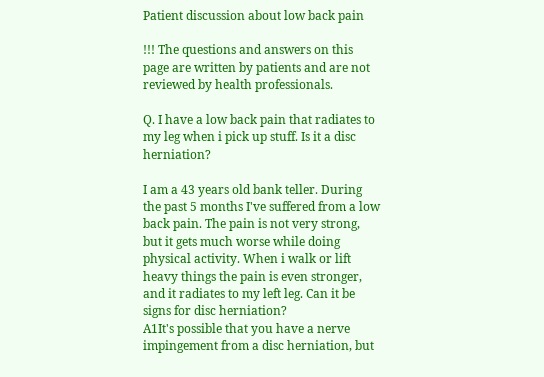Patient discussion about low back pain

!!! The questions and answers on this page are written by patients and are not reviewed by health professionals.

Q. I have a low back pain that radiates to my leg when i pick up stuff. Is it a disc herniation?

I am a 43 years old bank teller. During the past 5 months I've suffered from a low back pain. The pain is not very strong, but it gets much worse while doing physical activity. When i walk or lift heavy things the pain is even stronger, and it radiates to my left leg. Can it be signs for disc herniation?
A1It's possible that you have a nerve impingement from a disc herniation, but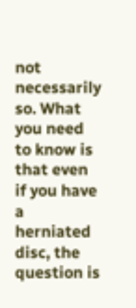not necessarily so. What you need to know is that even if you have a herniated disc, the question is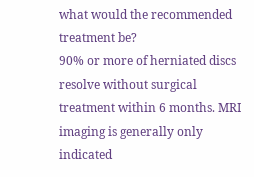what would the recommended treatment be?
90% or more of herniated discs resolve without surgical treatment within 6 months. MRI imaging is generally only indicated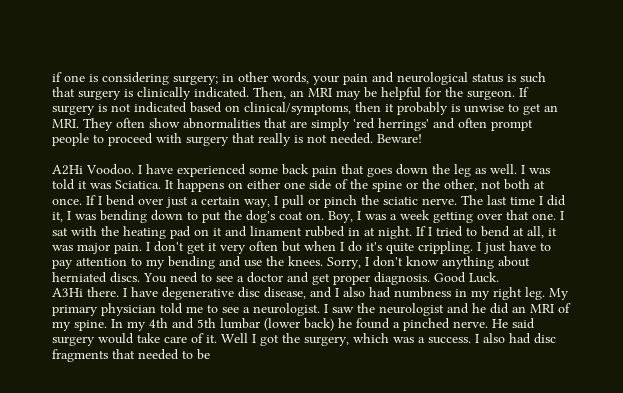if one is considering surgery; in other words, your pain and neurological status is such that surgery is clinically indicated. Then, an MRI may be helpful for the surgeon. If surgery is not indicated based on clinical/symptoms, then it probably is unwise to get an MRI. They often show abnormalities that are simply 'red herrings' and often prompt people to proceed with surgery that really is not needed. Beware!

A2Hi Voodoo. I have experienced some back pain that goes down the leg as well. I was told it was Sciatica. It happens on either one side of the spine or the other, not both at once. If I bend over just a certain way, I pull or pinch the sciatic nerve. The last time I did it, I was bending down to put the dog's coat on. Boy, I was a week getting over that one. I sat with the heating pad on it and linament rubbed in at night. If I tried to bend at all, it was major pain. I don't get it very often but when I do it's quite crippling. I just have to pay attention to my bending and use the knees. Sorry, I don't know anything about herniated discs. You need to see a doctor and get proper diagnosis. Good Luck.
A3Hi there. I have degenerative disc disease, and I also had numbness in my right leg. My primary physician told me to see a neurologist. I saw the neurologist and he did an MRI of my spine. In my 4th and 5th lumbar (lower back) he found a pinched nerve. He said surgery would take care of it. Well I got the surgery, which was a success. I also had disc fragments that needed to be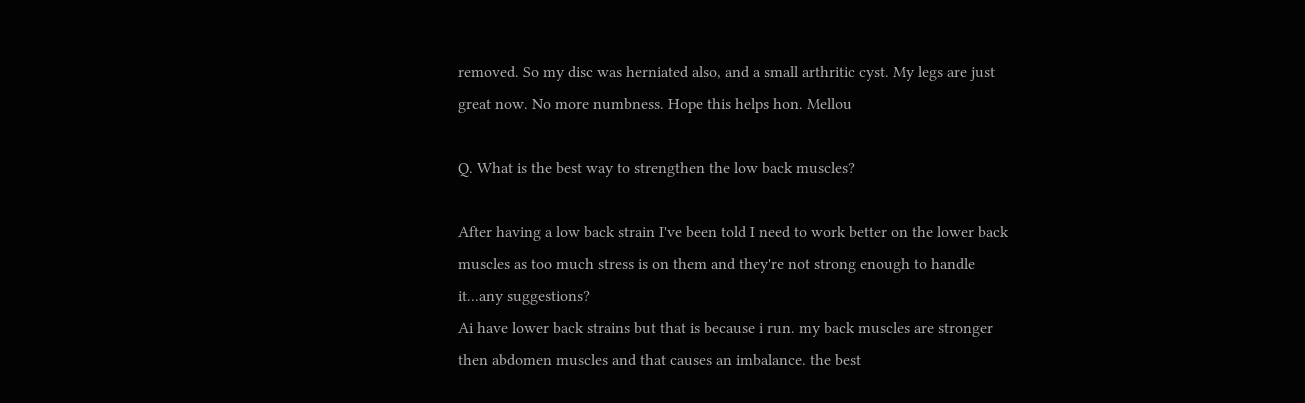removed. So my disc was herniated also, and a small arthritic cyst. My legs are just great now. No more numbness. Hope this helps hon. Mellou

Q. What is the best way to strengthen the low back muscles?

After having a low back strain I've been told I need to work better on the lower back muscles as too much stress is on them and they're not strong enough to handle it...any suggestions?
Ai have lower back strains but that is because i run. my back muscles are stronger then abdomen muscles and that causes an imbalance. the best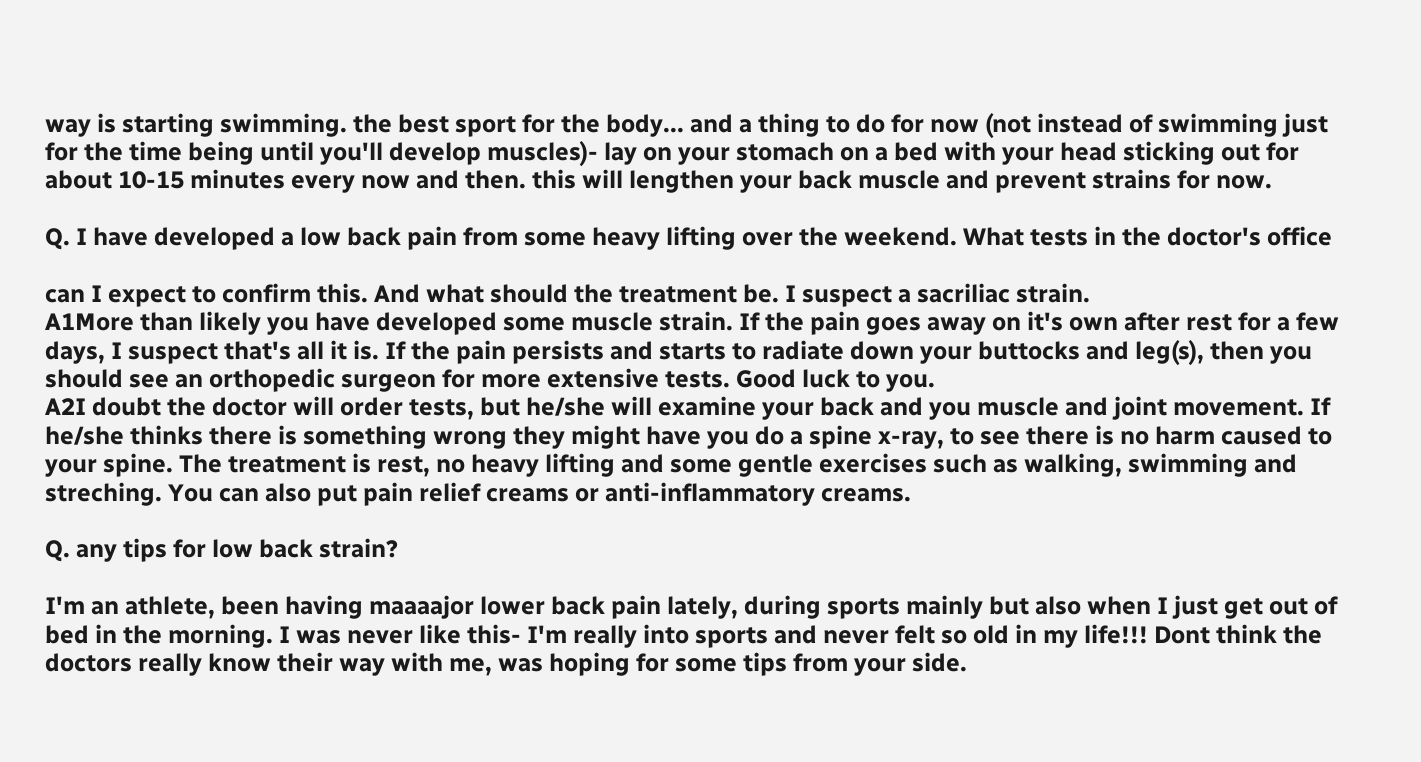way is starting swimming. the best sport for the body... and a thing to do for now (not instead of swimming just for the time being until you'll develop muscles)- lay on your stomach on a bed with your head sticking out for about 10-15 minutes every now and then. this will lengthen your back muscle and prevent strains for now.

Q. I have developed a low back pain from some heavy lifting over the weekend. What tests in the doctor's office

can I expect to confirm this. And what should the treatment be. I suspect a sacriliac strain.
A1More than likely you have developed some muscle strain. If the pain goes away on it's own after rest for a few days, I suspect that's all it is. If the pain persists and starts to radiate down your buttocks and leg(s), then you should see an orthopedic surgeon for more extensive tests. Good luck to you.
A2I doubt the doctor will order tests, but he/she will examine your back and you muscle and joint movement. If he/she thinks there is something wrong they might have you do a spine x-ray, to see there is no harm caused to your spine. The treatment is rest, no heavy lifting and some gentle exercises such as walking, swimming and streching. You can also put pain relief creams or anti-inflammatory creams.

Q. any tips for low back strain?

I'm an athlete, been having maaaajor lower back pain lately, during sports mainly but also when I just get out of bed in the morning. I was never like this- I'm really into sports and never felt so old in my life!!! Dont think the doctors really know their way with me, was hoping for some tips from your side.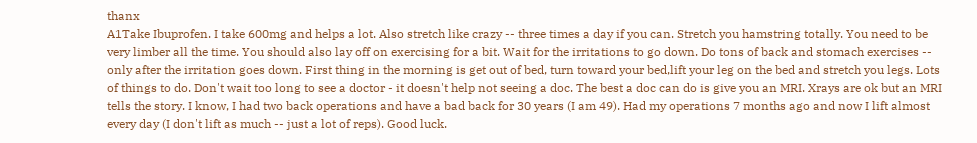thanx
A1Take Ibuprofen. I take 600mg and helps a lot. Also stretch like crazy -- three times a day if you can. Stretch you hamstring totally. You need to be very limber all the time. You should also lay off on exercising for a bit. Wait for the irritations to go down. Do tons of back and stomach exercises -- only after the irritation goes down. First thing in the morning is get out of bed, turn toward your bed,lift your leg on the bed and stretch you legs. Lots of things to do. Don't wait too long to see a doctor - it doesn't help not seeing a doc. The best a doc can do is give you an MRI. Xrays are ok but an MRI tells the story. I know, I had two back operations and have a bad back for 30 years (I am 49). Had my operations 7 months ago and now I lift almost every day (I don't lift as much -- just a lot of reps). Good luck.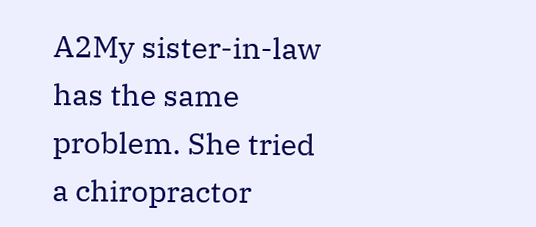A2My sister-in-law has the same problem. She tried a chiropractor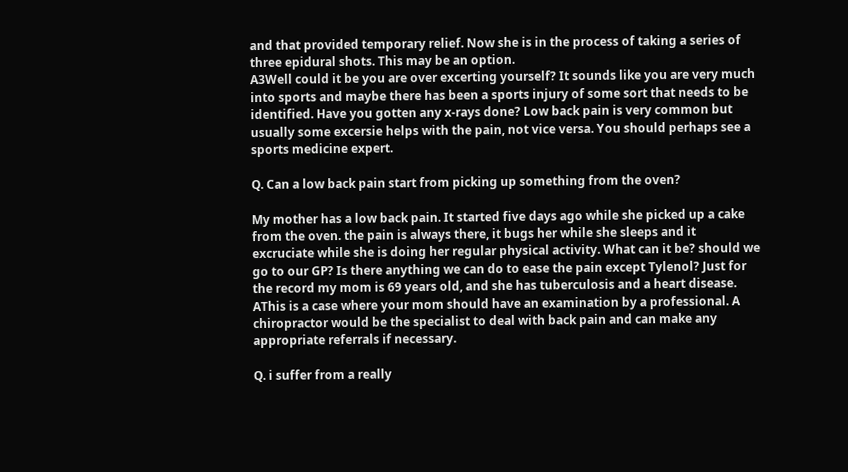and that provided temporary relief. Now she is in the process of taking a series of three epidural shots. This may be an option.
A3Well could it be you are over excerting yourself? It sounds like you are very much into sports and maybe there has been a sports injury of some sort that needs to be identified. Have you gotten any x-rays done? Low back pain is very common but usually some excersie helps with the pain, not vice versa. You should perhaps see a sports medicine expert.

Q. Can a low back pain start from picking up something from the oven?

My mother has a low back pain. It started five days ago while she picked up a cake from the oven. the pain is always there, it bugs her while she sleeps and it excruciate while she is doing her regular physical activity. What can it be? should we go to our GP? Is there anything we can do to ease the pain except Tylenol? Just for the record my mom is 69 years old, and she has tuberculosis and a heart disease.
AThis is a case where your mom should have an examination by a professional. A chiropractor would be the specialist to deal with back pain and can make any appropriate referrals if necessary.

Q. i suffer from a really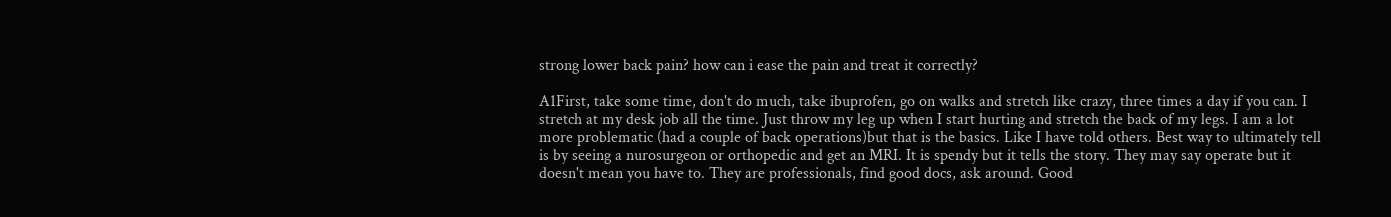strong lower back pain? how can i ease the pain and treat it correctly?

A1First, take some time, don't do much, take ibuprofen, go on walks and stretch like crazy, three times a day if you can. I stretch at my desk job all the time. Just throw my leg up when I start hurting and stretch the back of my legs. I am a lot more problematic (had a couple of back operations)but that is the basics. Like I have told others. Best way to ultimately tell is by seeing a nurosurgeon or orthopedic and get an MRI. It is spendy but it tells the story. They may say operate but it doesn't mean you have to. They are professionals, find good docs, ask around. Good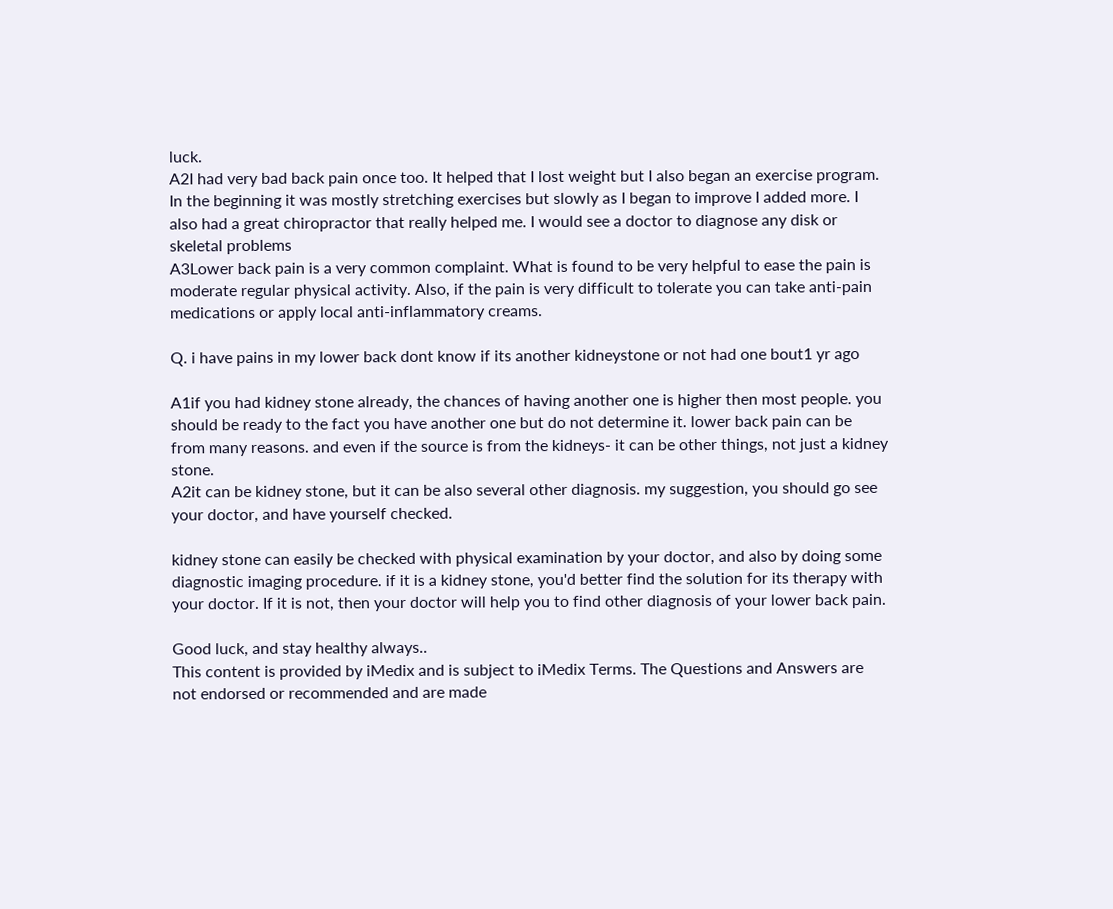luck.
A2I had very bad back pain once too. It helped that I lost weight but I also began an exercise program. In the beginning it was mostly stretching exercises but slowly as I began to improve I added more. I also had a great chiropractor that really helped me. I would see a doctor to diagnose any disk or skeletal problems
A3Lower back pain is a very common complaint. What is found to be very helpful to ease the pain is moderate regular physical activity. Also, if the pain is very difficult to tolerate you can take anti-pain medications or apply local anti-inflammatory creams.

Q. i have pains in my lower back dont know if its another kidneystone or not had one bout1 yr ago

A1if you had kidney stone already, the chances of having another one is higher then most people. you should be ready to the fact you have another one but do not determine it. lower back pain can be from many reasons. and even if the source is from the kidneys- it can be other things, not just a kidney stone.
A2it can be kidney stone, but it can be also several other diagnosis. my suggestion, you should go see your doctor, and have yourself checked.

kidney stone can easily be checked with physical examination by your doctor, and also by doing some diagnostic imaging procedure. if it is a kidney stone, you'd better find the solution for its therapy with your doctor. If it is not, then your doctor will help you to find other diagnosis of your lower back pain.

Good luck, and stay healthy always..
This content is provided by iMedix and is subject to iMedix Terms. The Questions and Answers are not endorsed or recommended and are made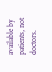available by patients, not doctors.